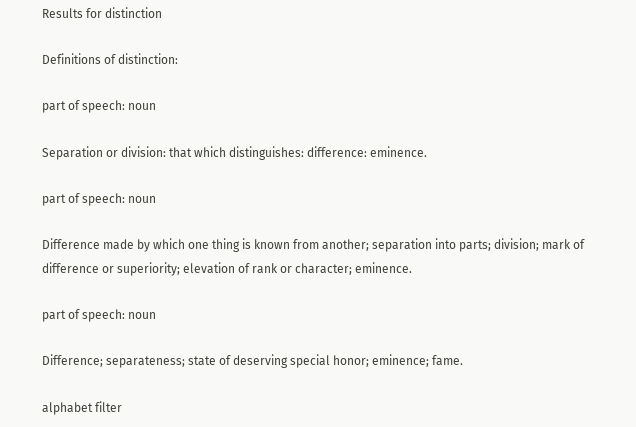Results for distinction

Definitions of distinction:

part of speech: noun

Separation or division: that which distinguishes: difference: eminence.

part of speech: noun

Difference made by which one thing is known from another; separation into parts; division; mark of difference or superiority; elevation of rank or character; eminence.

part of speech: noun

Difference; separateness; state of deserving special honor; eminence; fame.

alphabet filter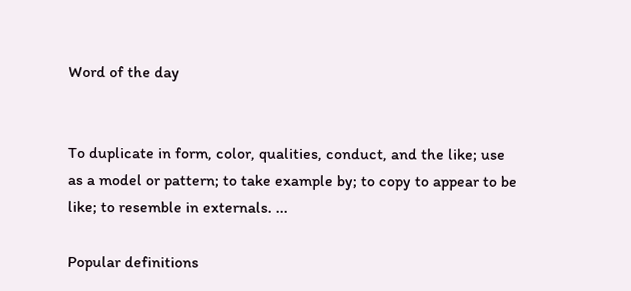Word of the day


To duplicate in form, color, qualities, conduct, and the like; use as a model or pattern; to take example by; to copy to appear to be like; to resemble in externals. ...

Popular definitions